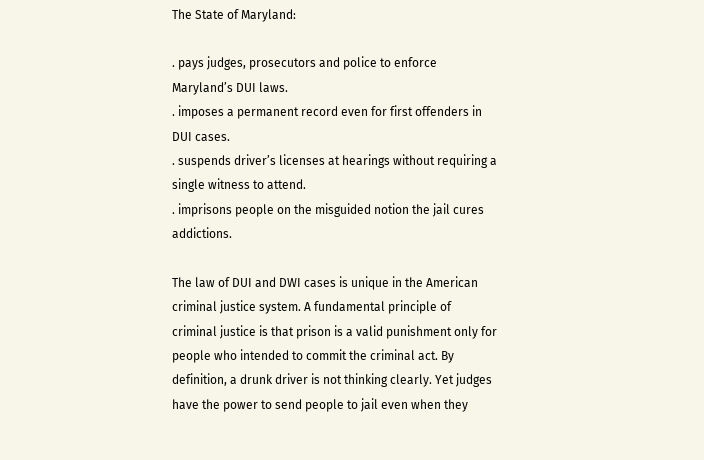The State of Maryland:

. pays judges, prosecutors and police to enforce Maryland’s DUI laws.
. imposes a permanent record even for first offenders in DUI cases.
. suspends driver’s licenses at hearings without requiring a single witness to attend.
. imprisons people on the misguided notion the jail cures addictions.

The law of DUI and DWI cases is unique in the American criminal justice system. A fundamental principle of criminal justice is that prison is a valid punishment only for people who intended to commit the criminal act. By definition, a drunk driver is not thinking clearly. Yet judges have the power to send people to jail even when they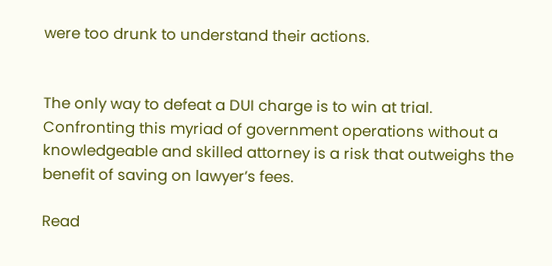were too drunk to understand their actions.


The only way to defeat a DUI charge is to win at trial. Confronting this myriad of government operations without a knowledgeable and skilled attorney is a risk that outweighs the benefit of saving on lawyer’s fees.

Read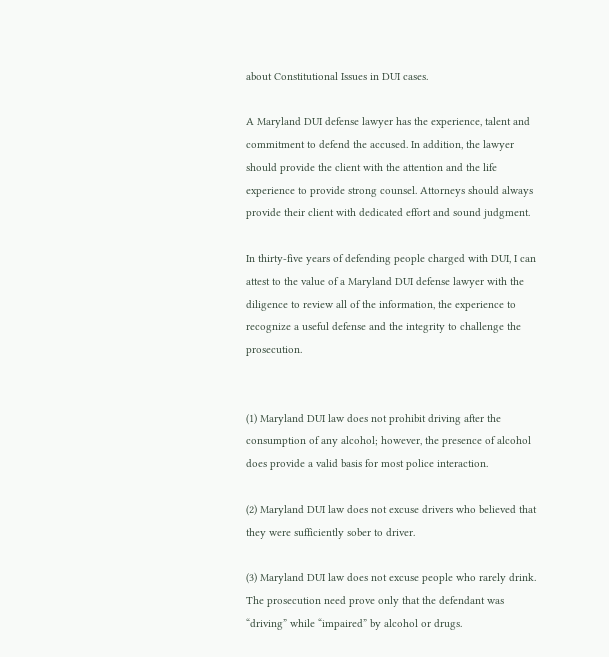about Constitutional Issues in DUI cases.

A Maryland DUI defense lawyer has the experience, talent and commitment to defend the accused. In addition, the lawyer should provide the client with the attention and the life experience to provide strong counsel. Attorneys should always provide their client with dedicated effort and sound judgment.

In thirty-five years of defending people charged with DUI, I can attest to the value of a Maryland DUI defense lawyer with the diligence to review all of the information, the experience to recognize a useful defense and the integrity to challenge the prosecution.


(1) Maryland DUI law does not prohibit driving after the consumption of any alcohol; however, the presence of alcohol does provide a valid basis for most police interaction.

(2) Maryland DUI law does not excuse drivers who believed that they were sufficiently sober to driver.

(3) Maryland DUI law does not excuse people who rarely drink. The prosecution need prove only that the defendant was “driving” while “impaired” by alcohol or drugs.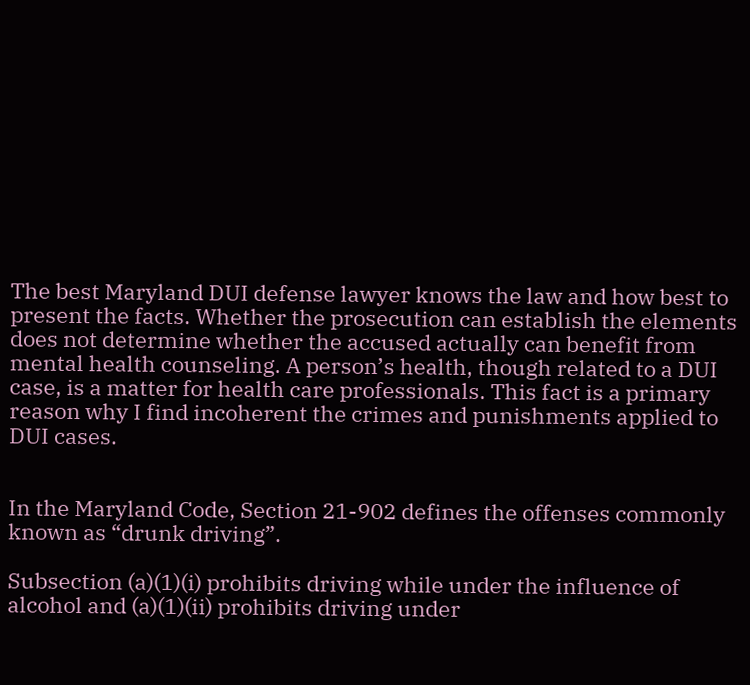The best Maryland DUI defense lawyer knows the law and how best to present the facts. Whether the prosecution can establish the elements does not determine whether the accused actually can benefit from mental health counseling. A person’s health, though related to a DUI case, is a matter for health care professionals. This fact is a primary reason why I find incoherent the crimes and punishments applied to DUI cases.


In the Maryland Code, Section 21-902 defines the offenses commonly known as “drunk driving”.

Subsection (a)(1)(i) prohibits driving while under the influence of alcohol and (a)(1)(ii) prohibits driving under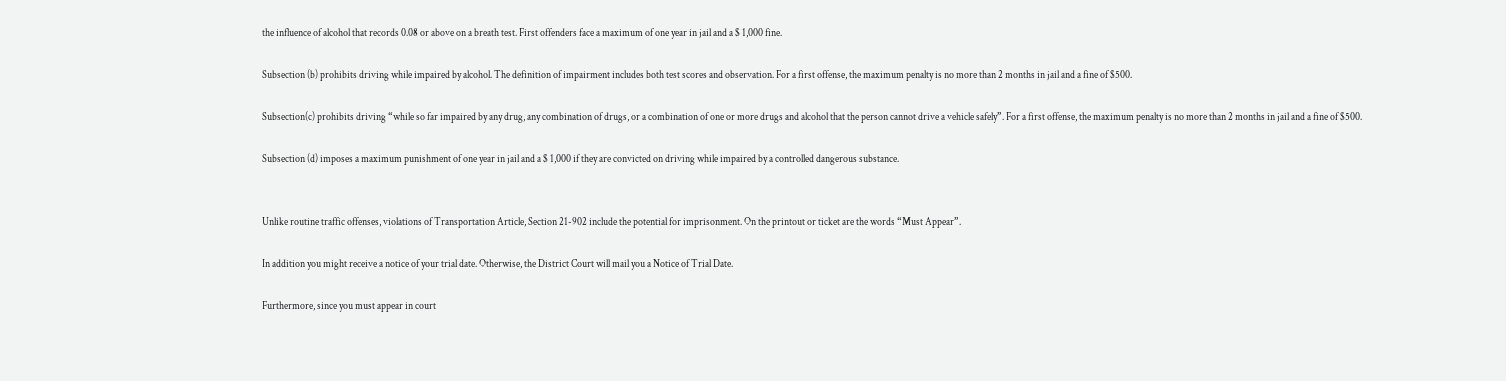the influence of alcohol that records 0.08 or above on a breath test. First offenders face a maximum of one year in jail and a $ 1,000 fine.

Subsection (b) prohibits driving while impaired by alcohol. The definition of impairment includes both test scores and observation. For a first offense, the maximum penalty is no more than 2 months in jail and a fine of $500.

Subsection(c) prohibits driving “while so far impaired by any drug, any combination of drugs, or a combination of one or more drugs and alcohol that the person cannot drive a vehicle safely”. For a first offense, the maximum penalty is no more than 2 months in jail and a fine of $500.

Subsection (d) imposes a maximum punishment of one year in jail and a $ 1,000 if they are convicted on driving while impaired by a controlled dangerous substance.


Unlike routine traffic offenses, violations of Transportation Article, Section 21-902 include the potential for imprisonment. On the printout or ticket are the words “Must Appear”.

In addition you might receive a notice of your trial date. Otherwise, the District Court will mail you a Notice of Trial Date.

Furthermore, since you must appear in court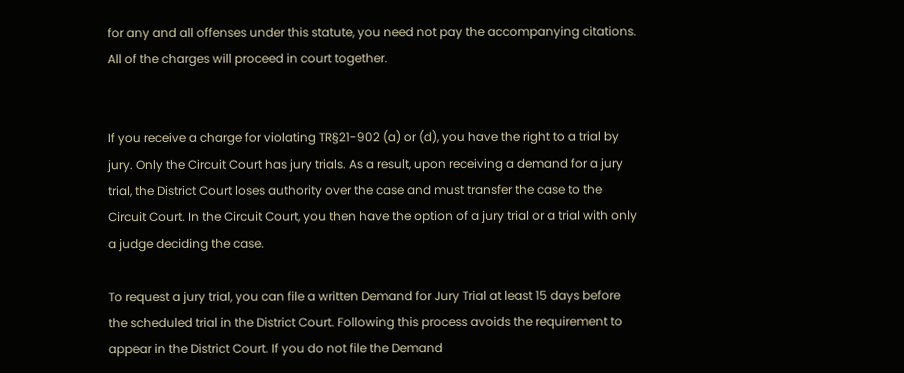for any and all offenses under this statute, you need not pay the accompanying citations. All of the charges will proceed in court together.


If you receive a charge for violating TR§21-902 (a) or (d), you have the right to a trial by jury. Only the Circuit Court has jury trials. As a result, upon receiving a demand for a jury trial, the District Court loses authority over the case and must transfer the case to the Circuit Court. In the Circuit Court, you then have the option of a jury trial or a trial with only a judge deciding the case.

To request a jury trial, you can file a written Demand for Jury Trial at least 15 days before the scheduled trial in the District Court. Following this process avoids the requirement to appear in the District Court. If you do not file the Demand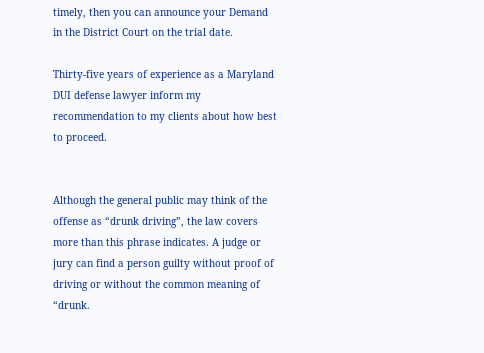timely, then you can announce your Demand in the District Court on the trial date.

Thirty-five years of experience as a Maryland DUI defense lawyer inform my recommendation to my clients about how best to proceed.


Although the general public may think of the offense as “drunk driving”, the law covers more than this phrase indicates. A judge or jury can find a person guilty without proof of driving or without the common meaning of “drunk.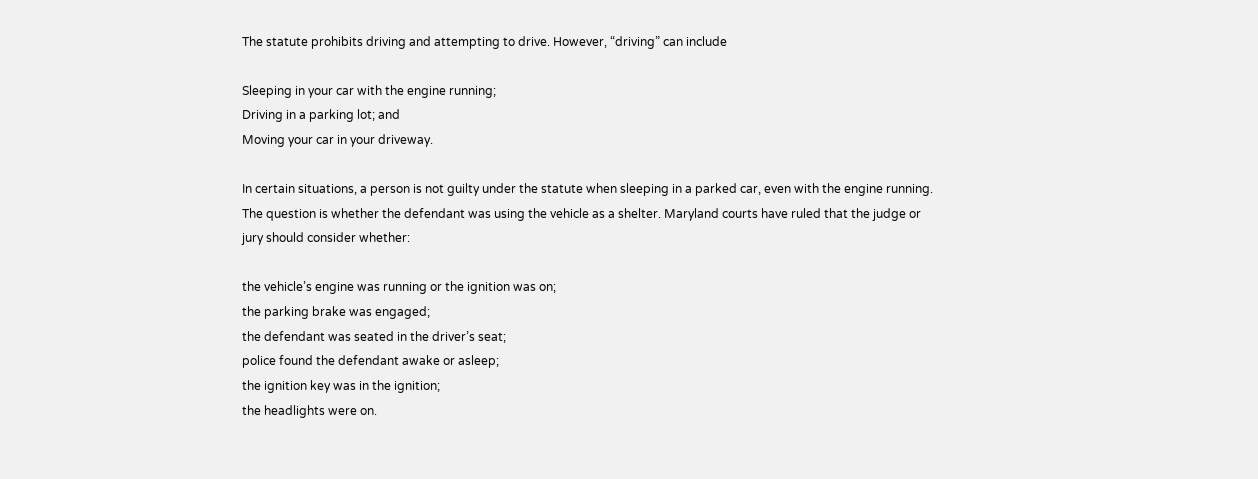The statute prohibits driving and attempting to drive. However, “driving” can include

Sleeping in your car with the engine running;
Driving in a parking lot; and
Moving your car in your driveway.

In certain situations, a person is not guilty under the statute when sleeping in a parked car, even with the engine running. The question is whether the defendant was using the vehicle as a shelter. Maryland courts have ruled that the judge or jury should consider whether:

the vehicle’s engine was running or the ignition was on;
the parking brake was engaged;
the defendant was seated in the driver’s seat;
police found the defendant awake or asleep;
the ignition key was in the ignition;
the headlights were on.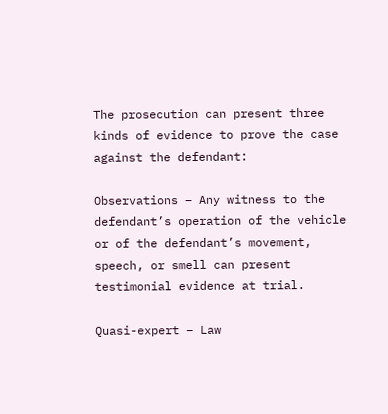The prosecution can present three kinds of evidence to prove the case against the defendant:

Observations – Any witness to the defendant’s operation of the vehicle or of the defendant’s movement, speech, or smell can present testimonial evidence at trial.

Quasi-expert – Law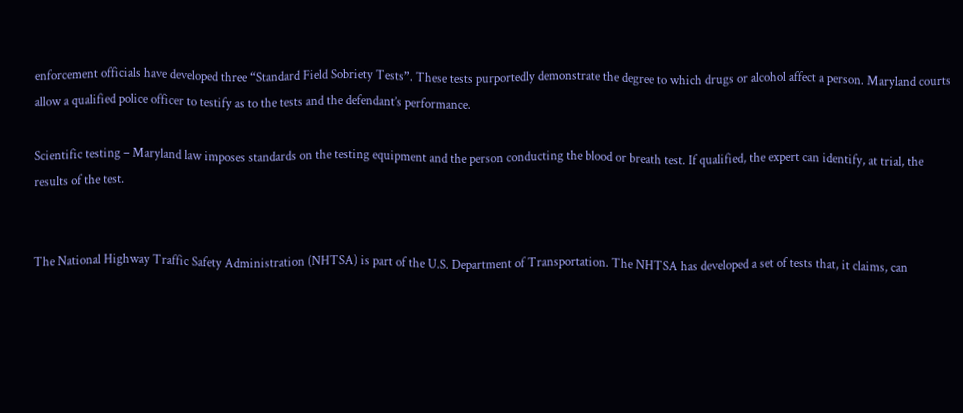enforcement officials have developed three “Standard Field Sobriety Tests”. These tests purportedly demonstrate the degree to which drugs or alcohol affect a person. Maryland courts allow a qualified police officer to testify as to the tests and the defendant’s performance.

Scientific testing – Maryland law imposes standards on the testing equipment and the person conducting the blood or breath test. If qualified, the expert can identify, at trial, the results of the test.


The National Highway Traffic Safety Administration (NHTSA) is part of the U.S. Department of Transportation. The NHTSA has developed a set of tests that, it claims, can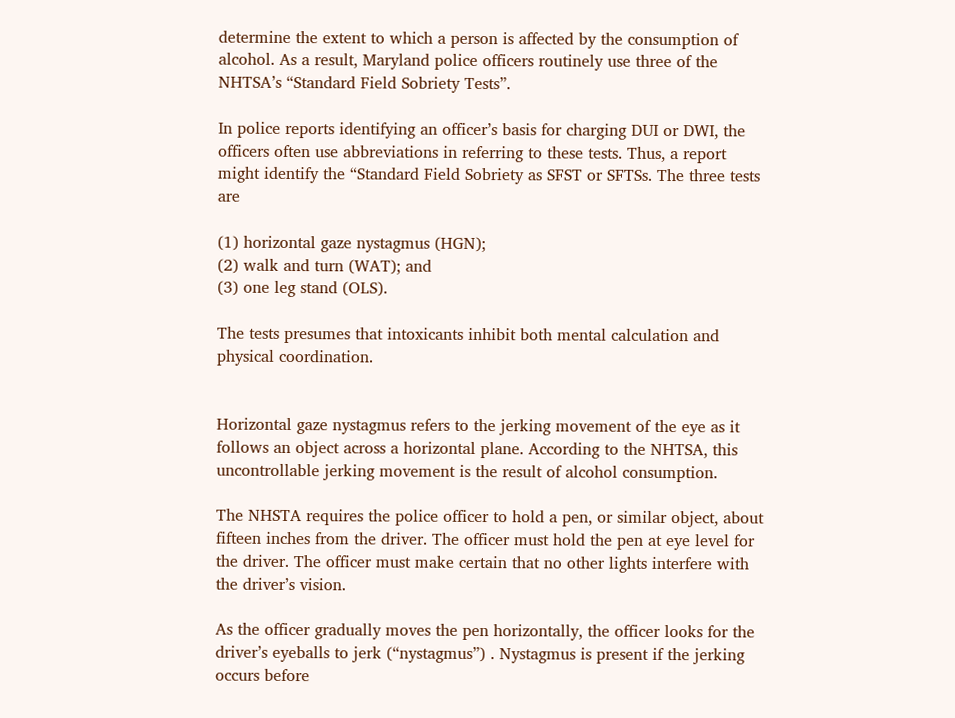determine the extent to which a person is affected by the consumption of alcohol. As a result, Maryland police officers routinely use three of the NHTSA’s “Standard Field Sobriety Tests”.

In police reports identifying an officer’s basis for charging DUI or DWI, the officers often use abbreviations in referring to these tests. Thus, a report might identify the “Standard Field Sobriety as SFST or SFTSs. The three tests are

(1) horizontal gaze nystagmus (HGN);
(2) walk and turn (WAT); and
(3) one leg stand (OLS).

The tests presumes that intoxicants inhibit both mental calculation and physical coordination.


Horizontal gaze nystagmus refers to the jerking movement of the eye as it follows an object across a horizontal plane. According to the NHTSA, this uncontrollable jerking movement is the result of alcohol consumption.

The NHSTA requires the police officer to hold a pen, or similar object, about fifteen inches from the driver. The officer must hold the pen at eye level for the driver. The officer must make certain that no other lights interfere with the driver’s vision.

As the officer gradually moves the pen horizontally, the officer looks for the driver’s eyeballs to jerk (“nystagmus”) . Nystagmus is present if the jerking occurs before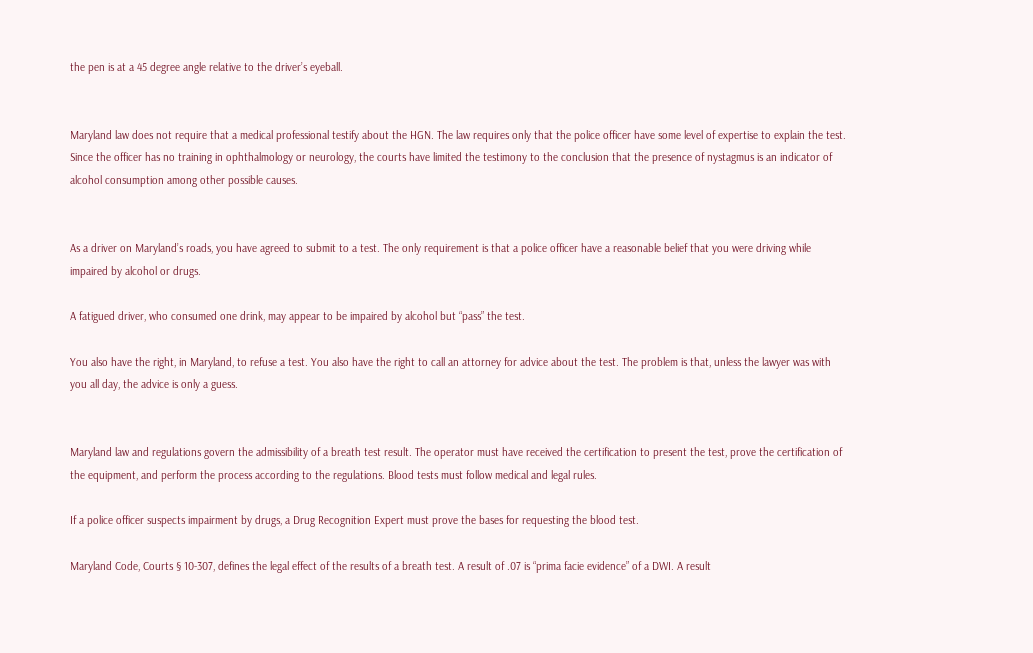the pen is at a 45 degree angle relative to the driver’s eyeball.


Maryland law does not require that a medical professional testify about the HGN. The law requires only that the police officer have some level of expertise to explain the test. Since the officer has no training in ophthalmology or neurology, the courts have limited the testimony to the conclusion that the presence of nystagmus is an indicator of alcohol consumption among other possible causes.


As a driver on Maryland’s roads, you have agreed to submit to a test. The only requirement is that a police officer have a reasonable belief that you were driving while impaired by alcohol or drugs.

A fatigued driver, who consumed one drink, may appear to be impaired by alcohol but “pass” the test.

You also have the right, in Maryland, to refuse a test. You also have the right to call an attorney for advice about the test. The problem is that, unless the lawyer was with you all day, the advice is only a guess.


Maryland law and regulations govern the admissibility of a breath test result. The operator must have received the certification to present the test, prove the certification of the equipment, and perform the process according to the regulations. Blood tests must follow medical and legal rules.

If a police officer suspects impairment by drugs, a Drug Recognition Expert must prove the bases for requesting the blood test.

Maryland Code, Courts § 10-307, defines the legal effect of the results of a breath test. A result of .07 is “prima facie evidence” of a DWI. A result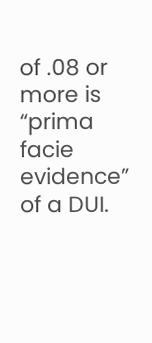of .08 or more is “prima facie evidence” of a DUI.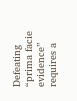Defeating “prima facie evidence” requires a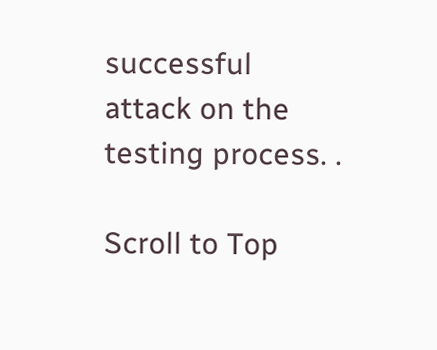successful attack on the testing process. .

Scroll to Top